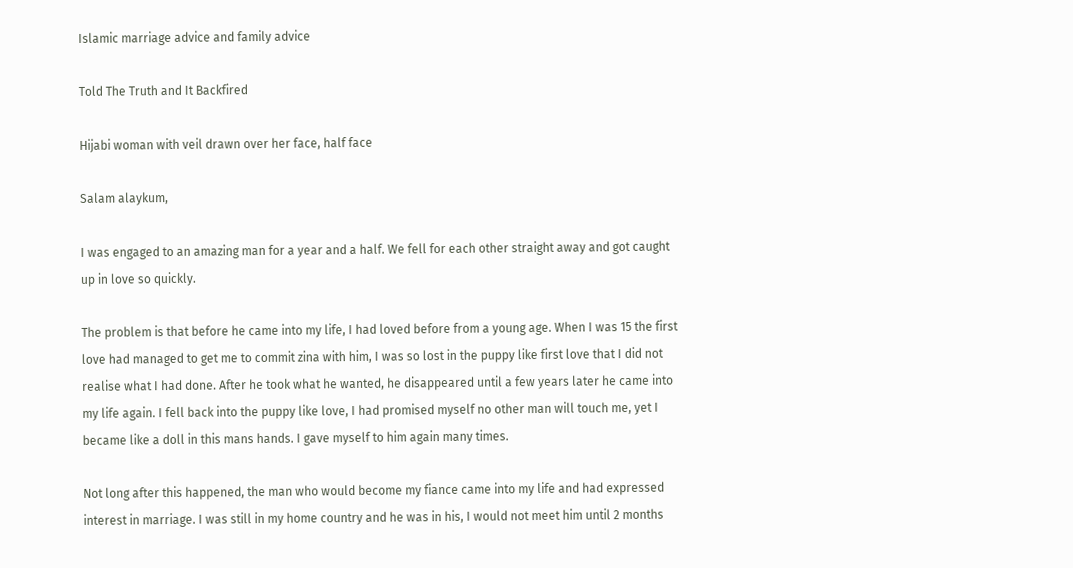Islamic marriage advice and family advice

Told The Truth and It Backfired

Hijabi woman with veil drawn over her face, half face

Salam alaykum,

I was engaged to an amazing man for a year and a half. We fell for each other straight away and got caught up in love so quickly.

The problem is that before he came into my life, I had loved before from a young age. When I was 15 the first love had managed to get me to commit zina with him, I was so lost in the puppy like first love that I did not realise what I had done. After he took what he wanted, he disappeared until a few years later he came into my life again. I fell back into the puppy like love, I had promised myself no other man will touch me, yet I became like a doll in this mans hands. I gave myself to him again many times.

Not long after this happened, the man who would become my fiance came into my life and had expressed interest in marriage. I was still in my home country and he was in his, I would not meet him until 2 months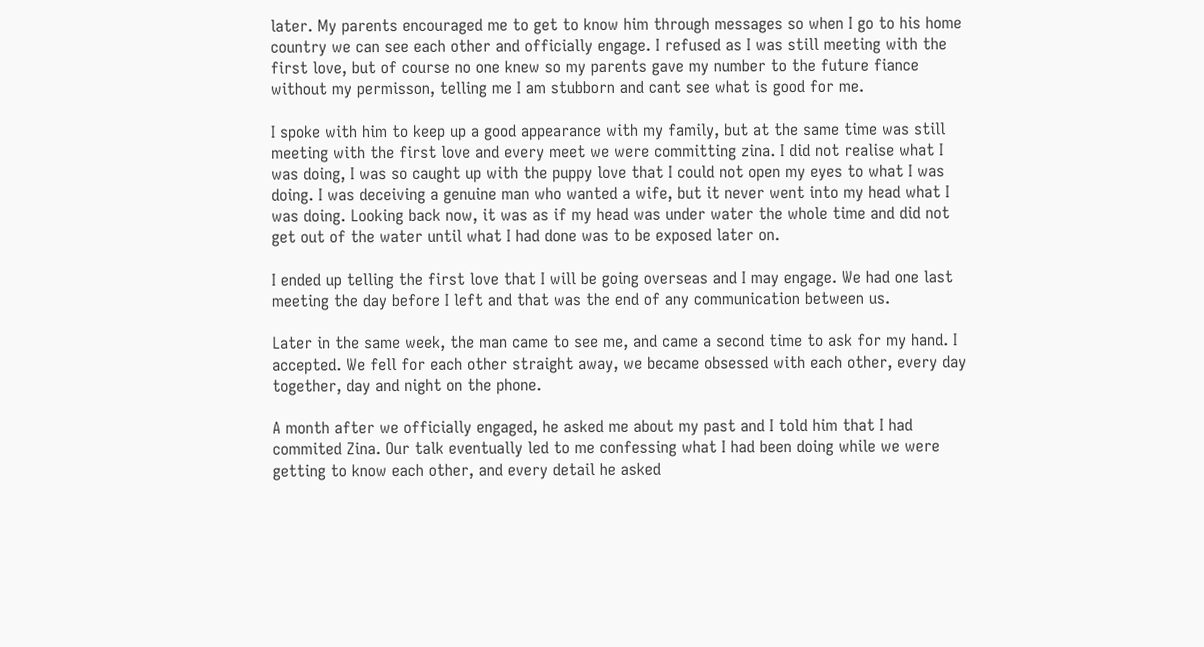later. My parents encouraged me to get to know him through messages so when I go to his home country we can see each other and officially engage. I refused as I was still meeting with the first love, but of course no one knew so my parents gave my number to the future fiance without my permisson, telling me I am stubborn and cant see what is good for me.

I spoke with him to keep up a good appearance with my family, but at the same time was still meeting with the first love and every meet we were committing zina. I did not realise what I was doing, I was so caught up with the puppy love that I could not open my eyes to what I was doing. I was deceiving a genuine man who wanted a wife, but it never went into my head what I was doing. Looking back now, it was as if my head was under water the whole time and did not get out of the water until what I had done was to be exposed later on.

I ended up telling the first love that I will be going overseas and I may engage. We had one last meeting the day before I left and that was the end of any communication between us.

Later in the same week, the man came to see me, and came a second time to ask for my hand. I accepted. We fell for each other straight away, we became obsessed with each other, every day together, day and night on the phone.

A month after we officially engaged, he asked me about my past and I told him that I had commited Zina. Our talk eventually led to me confessing what I had been doing while we were getting to know each other, and every detail he asked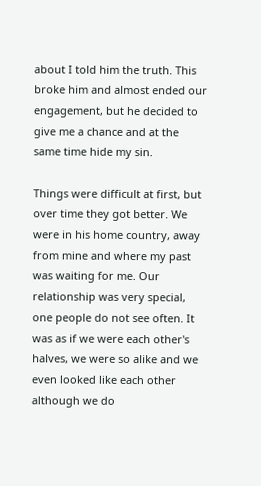about I told him the truth. This broke him and almost ended our engagement, but he decided to give me a chance and at the same time hide my sin.

Things were difficult at first, but over time they got better. We were in his home country, away from mine and where my past was waiting for me. Our relationship was very special, one people do not see often. It was as if we were each other's halves, we were so alike and we even looked like each other although we do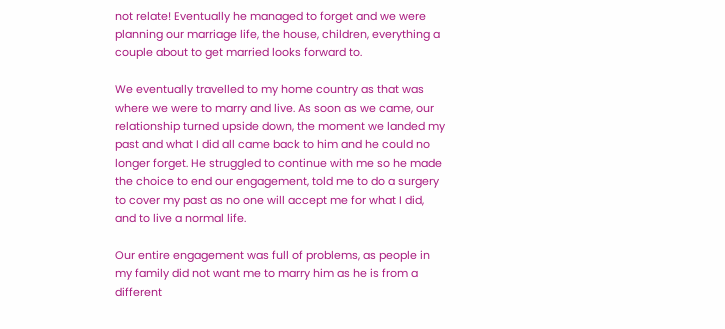not relate! Eventually he managed to forget and we were planning our marriage life, the house, children, everything a couple about to get married looks forward to.

We eventually travelled to my home country as that was where we were to marry and live. As soon as we came, our relationship turned upside down, the moment we landed my past and what I did all came back to him and he could no longer forget. He struggled to continue with me so he made the choice to end our engagement, told me to do a surgery to cover my past as no one will accept me for what I did, and to live a normal life.

Our entire engagement was full of problems, as people in my family did not want me to marry him as he is from a different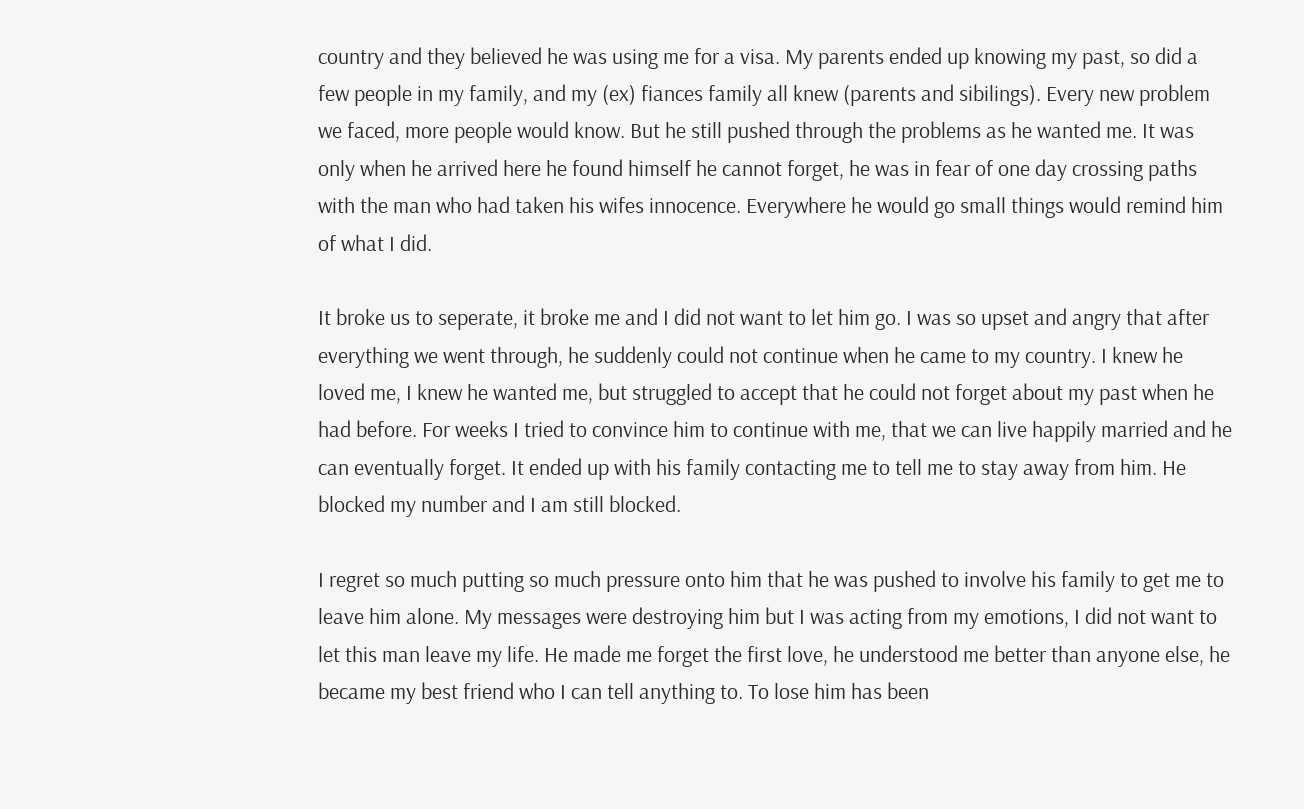country and they believed he was using me for a visa. My parents ended up knowing my past, so did a few people in my family, and my (ex) fiances family all knew (parents and sibilings). Every new problem we faced, more people would know. But he still pushed through the problems as he wanted me. It was only when he arrived here he found himself he cannot forget, he was in fear of one day crossing paths with the man who had taken his wifes innocence. Everywhere he would go small things would remind him of what I did.

It broke us to seperate, it broke me and I did not want to let him go. I was so upset and angry that after everything we went through, he suddenly could not continue when he came to my country. I knew he loved me, I knew he wanted me, but struggled to accept that he could not forget about my past when he had before. For weeks I tried to convince him to continue with me, that we can live happily married and he can eventually forget. It ended up with his family contacting me to tell me to stay away from him. He blocked my number and I am still blocked.

I regret so much putting so much pressure onto him that he was pushed to involve his family to get me to leave him alone. My messages were destroying him but I was acting from my emotions, I did not want to let this man leave my life. He made me forget the first love, he understood me better than anyone else, he became my best friend who I can tell anything to. To lose him has been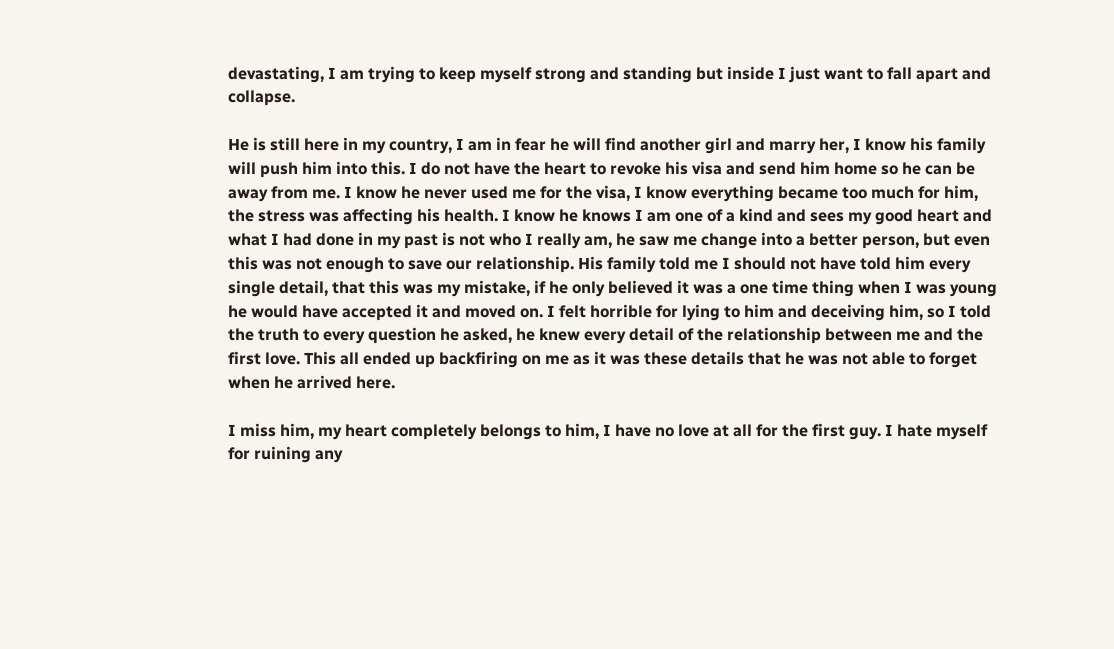devastating, I am trying to keep myself strong and standing but inside I just want to fall apart and collapse.

He is still here in my country, I am in fear he will find another girl and marry her, I know his family will push him into this. I do not have the heart to revoke his visa and send him home so he can be away from me. I know he never used me for the visa, I know everything became too much for him, the stress was affecting his health. I know he knows I am one of a kind and sees my good heart and what I had done in my past is not who I really am, he saw me change into a better person, but even this was not enough to save our relationship. His family told me I should not have told him every single detail, that this was my mistake, if he only believed it was a one time thing when I was young he would have accepted it and moved on. I felt horrible for lying to him and deceiving him, so I told the truth to every question he asked, he knew every detail of the relationship between me and the first love. This all ended up backfiring on me as it was these details that he was not able to forget when he arrived here.

I miss him, my heart completely belongs to him, I have no love at all for the first guy. I hate myself for ruining any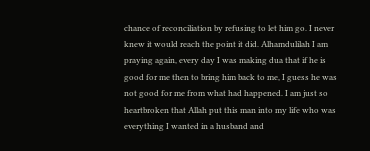chance of reconciliation by refusing to let him go. I never knew it would reach the point it did. Alhamdulilah I am praying again, every day I was making dua that if he is good for me then to bring him back to me, I guess he was not good for me from what had happened. I am just so heartbroken that Allah put this man into my life who was everything I wanted in a husband and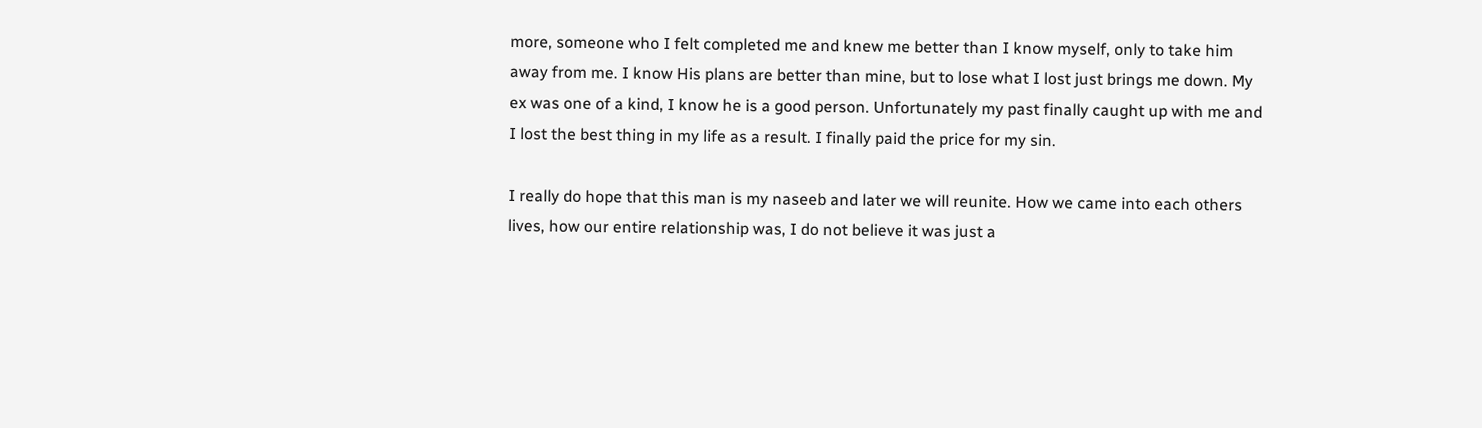more, someone who I felt completed me and knew me better than I know myself, only to take him away from me. I know His plans are better than mine, but to lose what I lost just brings me down. My ex was one of a kind, I know he is a good person. Unfortunately my past finally caught up with me and I lost the best thing in my life as a result. I finally paid the price for my sin.

I really do hope that this man is my naseeb and later we will reunite. How we came into each others lives, how our entire relationship was, I do not believe it was just a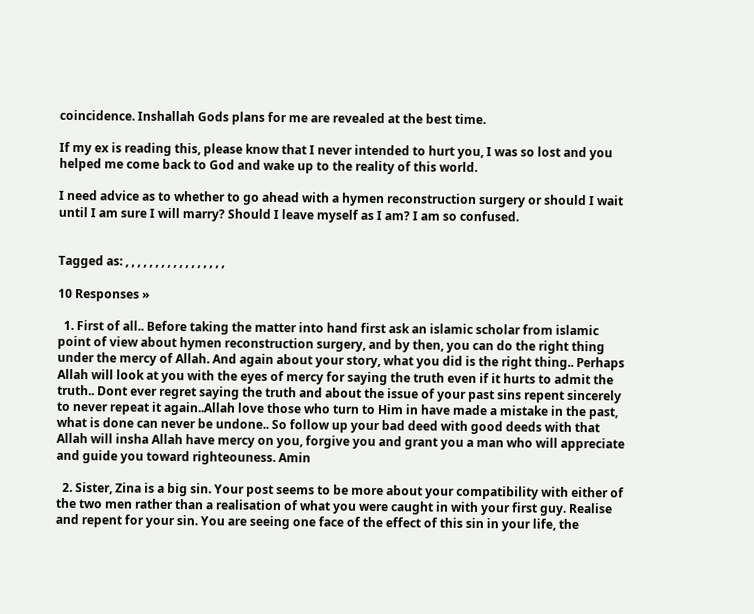coincidence. Inshallah Gods plans for me are revealed at the best time.

If my ex is reading this, please know that I never intended to hurt you, I was so lost and you helped me come back to God and wake up to the reality of this world.

I need advice as to whether to go ahead with a hymen reconstruction surgery or should I wait until I am sure I will marry? Should I leave myself as I am? I am so confused.


Tagged as: , , , , , , , , , , , , , , , , ,

10 Responses »

  1. First of all.. Before taking the matter into hand first ask an islamic scholar from islamic point of view about hymen reconstruction surgery, and by then, you can do the right thing under the mercy of Allah. And again about your story, what you did is the right thing.. Perhaps Allah will look at you with the eyes of mercy for saying the truth even if it hurts to admit the truth.. Dont ever regret saying the truth and about the issue of your past sins repent sincerely to never repeat it again..Allah love those who turn to Him in have made a mistake in the past, what is done can never be undone.. So follow up your bad deed with good deeds with that Allah will insha Allah have mercy on you, forgive you and grant you a man who will appreciate and guide you toward righteouness. Amin

  2. Sister, Zina is a big sin. Your post seems to be more about your compatibility with either of the two men rather than a realisation of what you were caught in with your first guy. Realise and repent for your sin. You are seeing one face of the effect of this sin in your life, the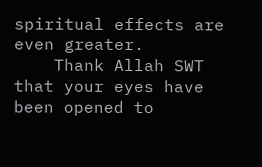spiritual effects are even greater.
    Thank Allah SWT that your eyes have been opened to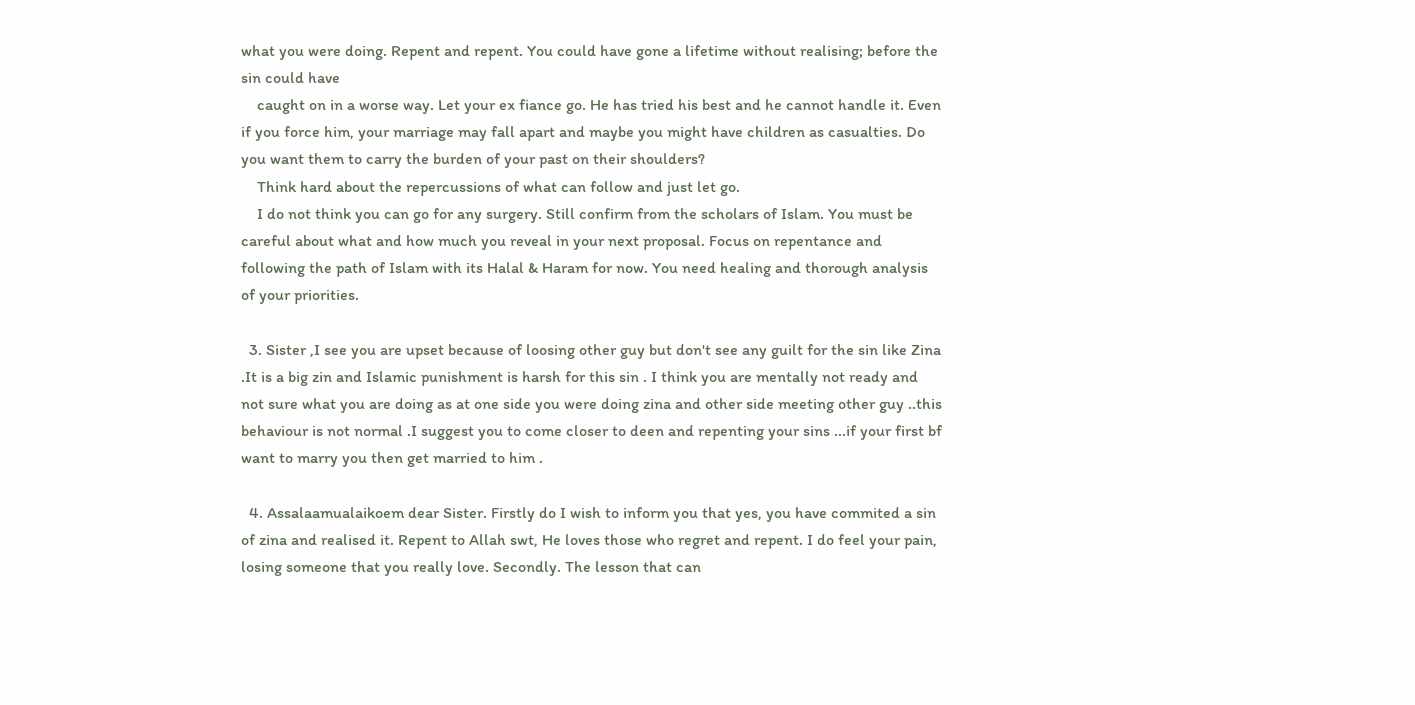what you were doing. Repent and repent. You could have gone a lifetime without realising; before the sin could have
    caught on in a worse way. Let your ex fiance go. He has tried his best and he cannot handle it. Even if you force him, your marriage may fall apart and maybe you might have children as casualties. Do you want them to carry the burden of your past on their shoulders?
    Think hard about the repercussions of what can follow and just let go.
    I do not think you can go for any surgery. Still confirm from the scholars of Islam. You must be careful about what and how much you reveal in your next proposal. Focus on repentance and following the path of Islam with its Halal & Haram for now. You need healing and thorough analysis of your priorities.

  3. Sister ,I see you are upset because of loosing other guy but don't see any guilt for the sin like Zina .It is a big zin and Islamic punishment is harsh for this sin . I think you are mentally not ready and not sure what you are doing as at one side you were doing zina and other side meeting other guy ..this behaviour is not normal .I suggest you to come closer to deen and repenting your sins ...if your first bf want to marry you then get married to him .

  4. Assalaamualaikoem dear Sister. Firstly do I wish to inform you that yes, you have commited a sin of zina and realised it. Repent to Allah swt, He loves those who regret and repent. I do feel your pain, losing someone that you really love. Secondly. The lesson that can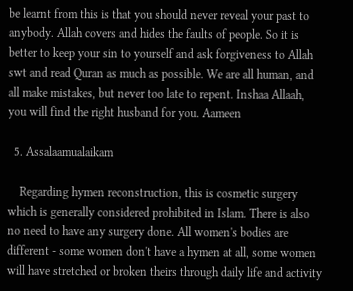be learnt from this is that you should never reveal your past to anybody. Allah covers and hides the faults of people. So it is better to keep your sin to yourself and ask forgiveness to Allah swt and read Quran as much as possible. We are all human, and all make mistakes, but never too late to repent. Inshaa Allaah, you will find the right husband for you. Aameen

  5. Assalaamualaikam

    Regarding hymen reconstruction, this is cosmetic surgery which is generally considered prohibited in Islam. There is also no need to have any surgery done. All women's bodies are different - some women don't have a hymen at all, some women will have stretched or broken theirs through daily life and activity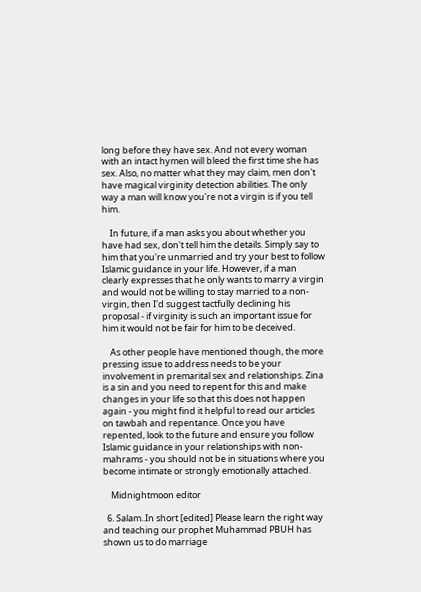long before they have sex. And not every woman with an intact hymen will bleed the first time she has sex. Also, no matter what they may claim, men don't have magical virginity detection abilities. The only way a man will know you're not a virgin is if you tell him.

    In future, if a man asks you about whether you have had sex, don't tell him the details. Simply say to him that you're unmarried and try your best to follow Islamic guidance in your life. However, if a man clearly expresses that he only wants to marry a virgin and would not be willing to stay married to a non-virgin, then I'd suggest tactfully declining his proposal - if virginity is such an important issue for him it would not be fair for him to be deceived.

    As other people have mentioned though, the more pressing issue to address needs to be your involvement in premarital sex and relationships. Zina is a sin and you need to repent for this and make changes in your life so that this does not happen again - you might find it helpful to read our articles on tawbah and repentance. Once you have repented, look to the future and ensure you follow Islamic guidance in your relationships with non-mahrams - you should not be in situations where you become intimate or strongly emotionally attached.

    Midnightmoon editor

  6. Salam..In short [edited] Please learn the right way and teaching our prophet Muhammad PBUH has shown us to do marriage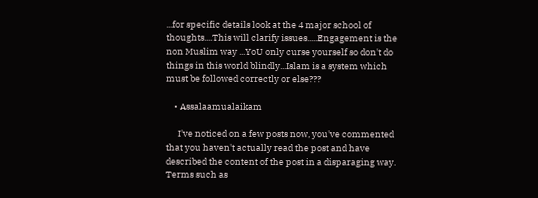...for specific details look at the 4 major school of thoughts....This will clarify issues.....Engagement is the non Muslim way ...YoU only curse yourself so don't do things in this world blindly...Islam is a system which must be followed correctly or else???

    • Assalaamualaikam

      I've noticed on a few posts now, you've commented that you haven't actually read the post and have described the content of the post in a disparaging way. Terms such as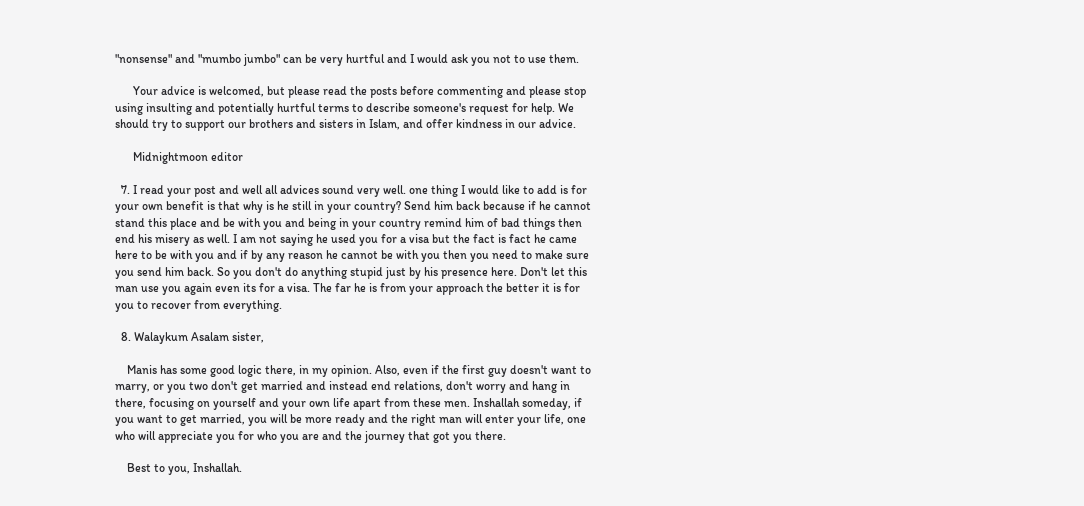"nonsense" and "mumbo jumbo" can be very hurtful and I would ask you not to use them.

      Your advice is welcomed, but please read the posts before commenting and please stop using insulting and potentially hurtful terms to describe someone's request for help. We should try to support our brothers and sisters in Islam, and offer kindness in our advice.

      Midnightmoon editor

  7. I read your post and well all advices sound very well. one thing I would like to add is for your own benefit is that why is he still in your country? Send him back because if he cannot stand this place and be with you and being in your country remind him of bad things then end his misery as well. I am not saying he used you for a visa but the fact is fact he came here to be with you and if by any reason he cannot be with you then you need to make sure you send him back. So you don't do anything stupid just by his presence here. Don't let this man use you again even its for a visa. The far he is from your approach the better it is for you to recover from everything.

  8. Walaykum Asalam sister,

    Manis has some good logic there, in my opinion. Also, even if the first guy doesn't want to marry, or you two don't get married and instead end relations, don't worry and hang in there, focusing on yourself and your own life apart from these men. Inshallah someday, if you want to get married, you will be more ready and the right man will enter your life, one who will appreciate you for who you are and the journey that got you there.

    Best to you, Inshallah.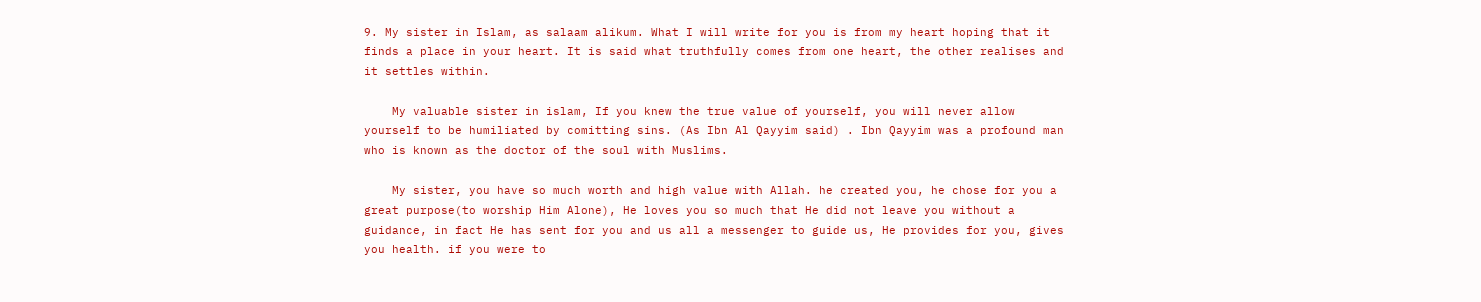9. My sister in Islam, as salaam alikum. What I will write for you is from my heart hoping that it finds a place in your heart. It is said what truthfully comes from one heart, the other realises and it settles within.

    My valuable sister in islam, If you knew the true value of yourself, you will never allow yourself to be humiliated by comitting sins. (As Ibn Al Qayyim said) . Ibn Qayyim was a profound man who is known as the doctor of the soul with Muslims.

    My sister, you have so much worth and high value with Allah. he created you, he chose for you a great purpose(to worship Him Alone), He loves you so much that He did not leave you without a guidance, in fact He has sent for you and us all a messenger to guide us, He provides for you, gives you health. if you were to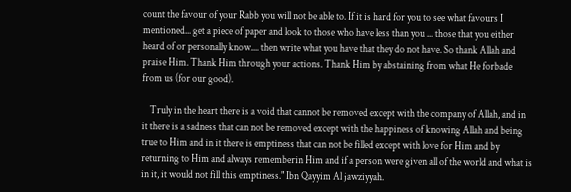count the favour of your Rabb you will not be able to. If it is hard for you to see what favours I mentioned... get a piece of paper and look to those who have less than you ... those that you either heard of or personally know.... then write what you have that they do not have. So thank Allah and praise Him. Thank Him through your actions. Thank Him by abstaining from what He forbade from us (for our good).

    Truly in the heart there is a void that cannot be removed except with the company of Allah, and in it there is a sadness that can not be removed except with the happiness of knowing Allah and being true to Him and in it there is emptiness that can not be filled except with love for Him and by returning to Him and always rememberin Him and if a person were given all of the world and what is in it, it would not fill this emptiness." Ibn Qayyim Al jawziyyah.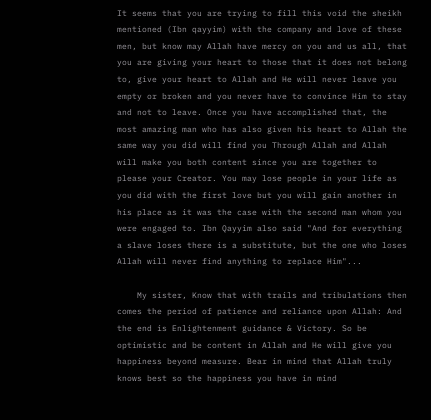It seems that you are trying to fill this void the sheikh mentioned (Ibn qayyim) with the company and love of these men, but know may Allah have mercy on you and us all, that you are giving your heart to those that it does not belong to, give your heart to Allah and He will never leave you empty or broken and you never have to convince Him to stay and not to leave. Once you have accomplished that, the most amazing man who has also given his heart to Allah the same way you did will find you Through Allah and Allah will make you both content since you are together to please your Creator. You may lose people in your life as you did with the first love but you will gain another in his place as it was the case with the second man whom you were engaged to. Ibn Qayyim also said "And for everything a slave loses there is a substitute, but the one who loses Allah will never find anything to replace Him"...

    My sister, Know that with trails and tribulations then comes the period of patience and reliance upon Allah: And the end is Enlightenment guidance & Victory. So be optimistic and be content in Allah and He will give you happiness beyond measure. Bear in mind that Allah truly knows best so the happiness you have in mind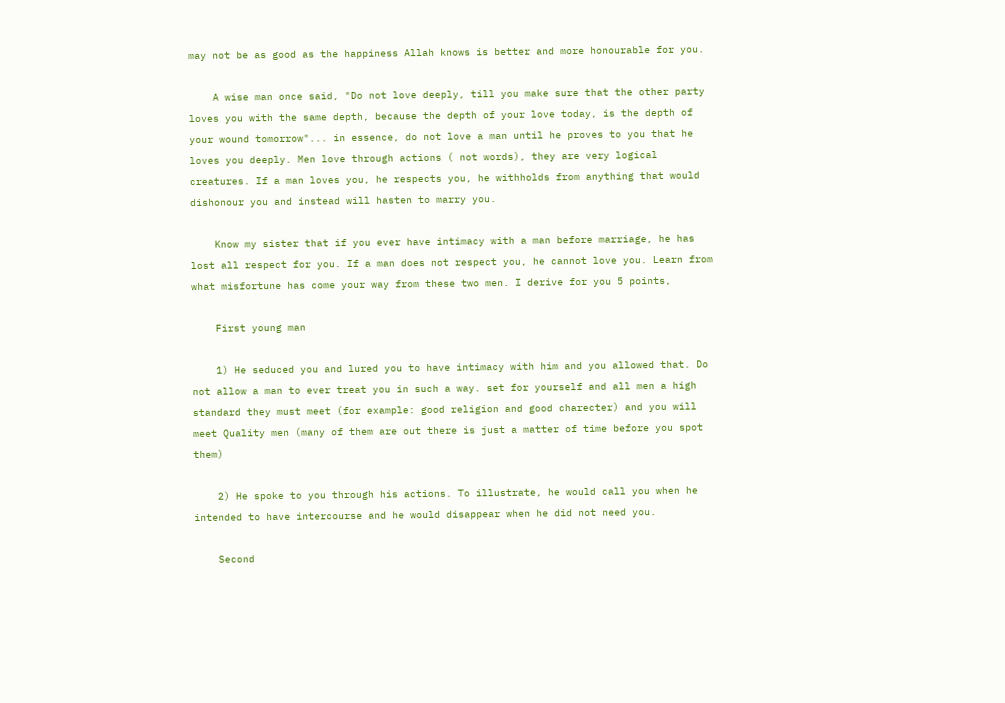may not be as good as the happiness Allah knows is better and more honourable for you.

    A wise man once said, "Do not love deeply, till you make sure that the other party loves you with the same depth, because the depth of your love today, is the depth of your wound tomorrow"... in essence, do not love a man until he proves to you that he loves you deeply. Men love through actions ( not words), they are very logical creatures. If a man loves you, he respects you, he withholds from anything that would dishonour you and instead will hasten to marry you.

    Know my sister that if you ever have intimacy with a man before marriage, he has lost all respect for you. If a man does not respect you, he cannot love you. Learn from what misfortune has come your way from these two men. I derive for you 5 points,

    First young man

    1) He seduced you and lured you to have intimacy with him and you allowed that. Do not allow a man to ever treat you in such a way. set for yourself and all men a high standard they must meet (for example: good religion and good charecter) and you will meet Quality men (many of them are out there is just a matter of time before you spot them)

    2) He spoke to you through his actions. To illustrate, he would call you when he intended to have intercourse and he would disappear when he did not need you.

    Second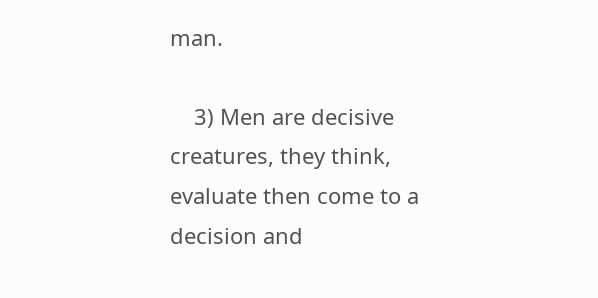man.

    3) Men are decisive creatures, they think, evaluate then come to a decision and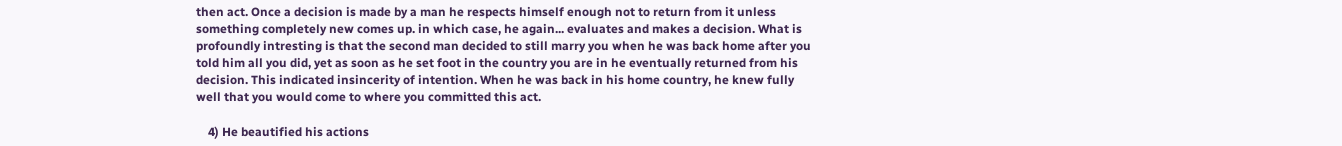then act. Once a decision is made by a man he respects himself enough not to return from it unless something completely new comes up. in which case, he again... evaluates and makes a decision. What is profoundly intresting is that the second man decided to still marry you when he was back home after you told him all you did, yet as soon as he set foot in the country you are in he eventually returned from his decision. This indicated insincerity of intention. When he was back in his home country, he knew fully well that you would come to where you committed this act.

    4) He beautified his actions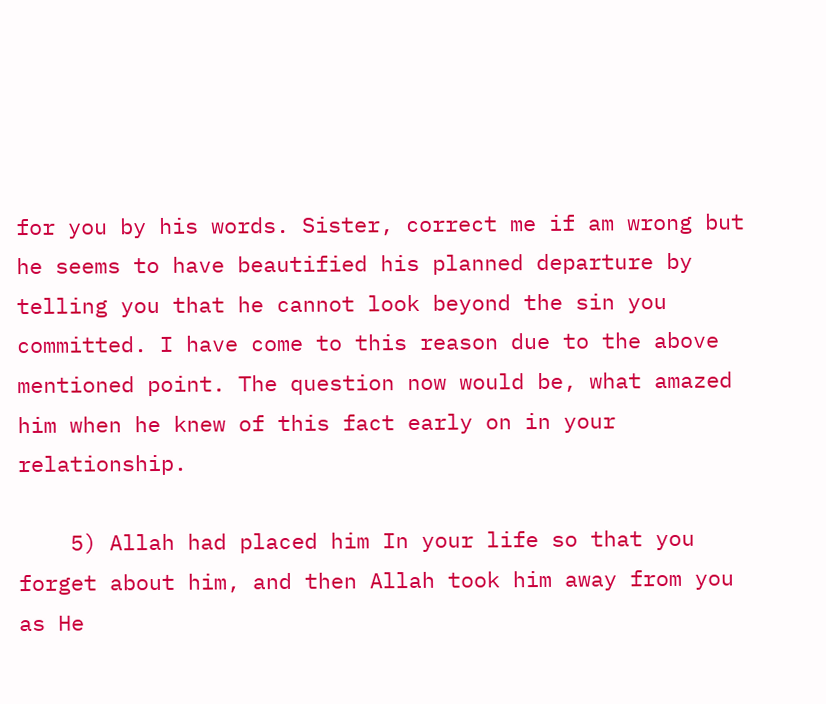for you by his words. Sister, correct me if am wrong but he seems to have beautified his planned departure by telling you that he cannot look beyond the sin you committed. I have come to this reason due to the above mentioned point. The question now would be, what amazed him when he knew of this fact early on in your relationship.

    5) Allah had placed him In your life so that you forget about him, and then Allah took him away from you as He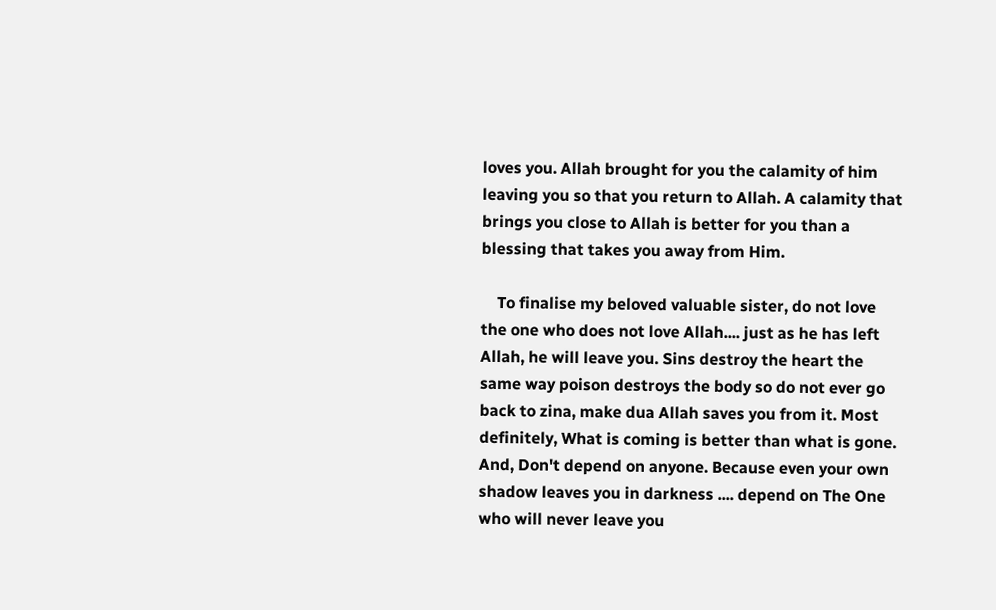loves you. Allah brought for you the calamity of him leaving you so that you return to Allah. A calamity that brings you close to Allah is better for you than a blessing that takes you away from Him.

    To finalise my beloved valuable sister, do not love the one who does not love Allah.... just as he has left Allah, he will leave you. Sins destroy the heart the same way poison destroys the body so do not ever go back to zina, make dua Allah saves you from it. Most definitely, What is coming is better than what is gone. And, Don't depend on anyone. Because even your own shadow leaves you in darkness .... depend on The One who will never leave you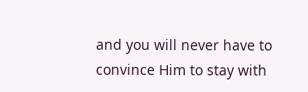and you will never have to convince Him to stay with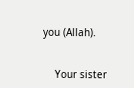you (Allah).


    Your sister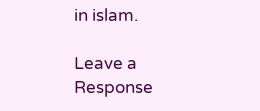in islam.

Leave a Response